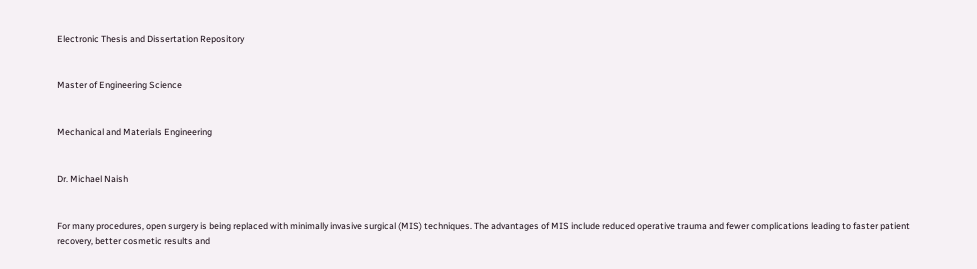Electronic Thesis and Dissertation Repository


Master of Engineering Science


Mechanical and Materials Engineering


Dr. Michael Naish


For many procedures, open surgery is being replaced with minimally invasive surgical (MIS) techniques. The advantages of MIS include reduced operative trauma and fewer complications leading to faster patient recovery, better cosmetic results and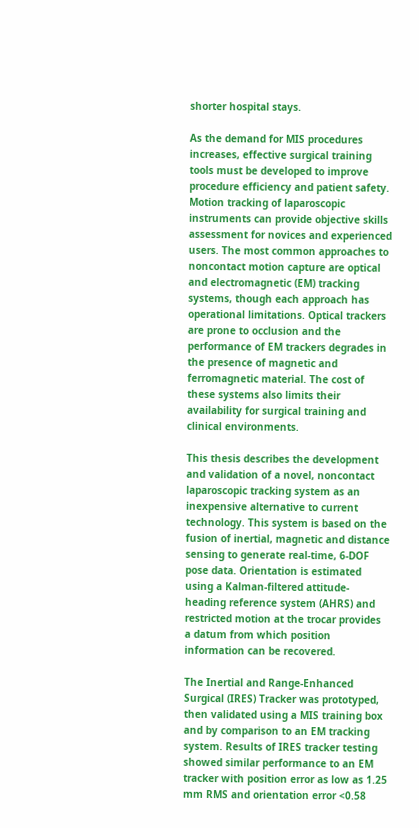shorter hospital stays.

As the demand for MIS procedures increases, effective surgical training tools must be developed to improve procedure efficiency and patient safety. Motion tracking of laparoscopic instruments can provide objective skills assessment for novices and experienced users. The most common approaches to noncontact motion capture are optical and electromagnetic (EM) tracking systems, though each approach has operational limitations. Optical trackers are prone to occlusion and the performance of EM trackers degrades in the presence of magnetic and ferromagnetic material. The cost of these systems also limits their availability for surgical training and clinical environments.

This thesis describes the development and validation of a novel, noncontact laparoscopic tracking system as an inexpensive alternative to current technology. This system is based on the fusion of inertial, magnetic and distance sensing to generate real-time, 6-DOF pose data. Orientation is estimated using a Kalman-filtered attitude-heading reference system (AHRS) and restricted motion at the trocar provides a datum from which position information can be recovered.

The Inertial and Range-Enhanced Surgical (IRES) Tracker was prototyped, then validated using a MIS training box and by comparison to an EM tracking system. Results of IRES tracker testing showed similar performance to an EM tracker with position error as low as 1.25 mm RMS and orientation error <0.58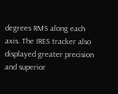degrees RMS along each axis. The IRES tracker also displayed greater precision and superior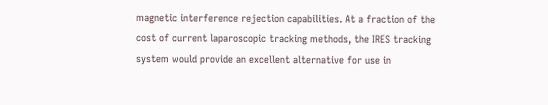magnetic interference rejection capabilities. At a fraction of the cost of current laparoscopic tracking methods, the IRES tracking system would provide an excellent alternative for use in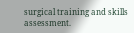surgical training and skills assessment.